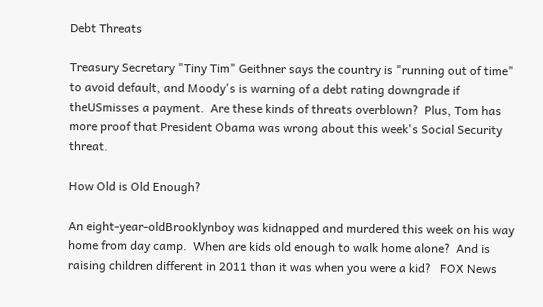Debt Threats

Treasury Secretary "Tiny Tim" Geithner says the country is "running out of time" to avoid default, and Moody's is warning of a debt rating downgrade if theUSmisses a payment.  Are these kinds of threats overblown?  Plus, Tom has more proof that President Obama was wrong about this week's Social Security threat.

How Old is Old Enough?

An eight-year-oldBrooklynboy was kidnapped and murdered this week on his way home from day camp.  When are kids old enough to walk home alone?  And is raising children different in 2011 than it was when you were a kid?   FOX News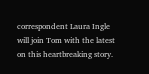correspondent Laura Ingle will join Tom with the latest on this heartbreaking story.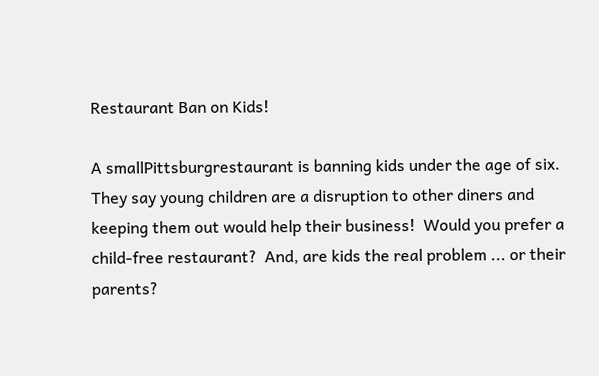Restaurant Ban on Kids!

A smallPittsburgrestaurant is banning kids under the age of six.  They say young children are a disruption to other diners and keeping them out would help their business!  Would you prefer a child-free restaurant?  And, are kids the real problem ... or their parents?